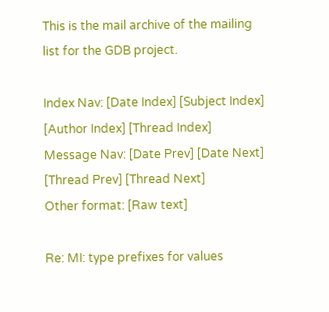This is the mail archive of the mailing list for the GDB project.

Index Nav: [Date Index] [Subject Index] [Author Index] [Thread Index]
Message Nav: [Date Prev] [Date Next] [Thread Prev] [Thread Next]
Other format: [Raw text]

Re: MI: type prefixes for values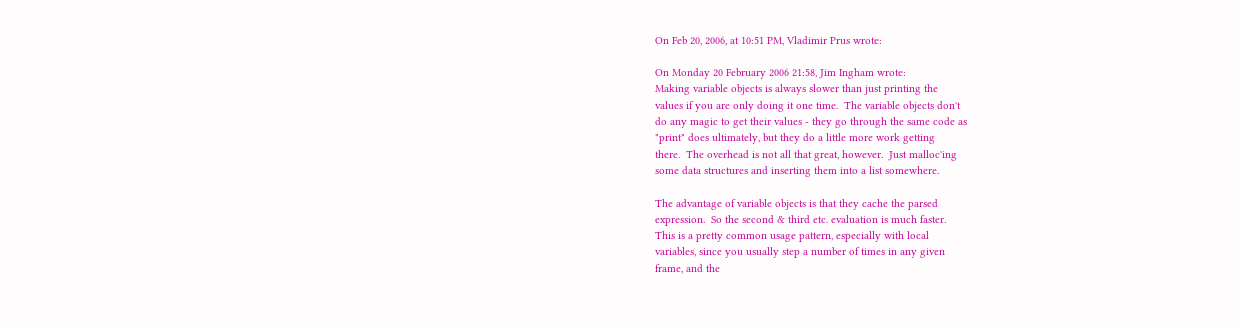On Feb 20, 2006, at 10:51 PM, Vladimir Prus wrote:

On Monday 20 February 2006 21:58, Jim Ingham wrote:
Making variable objects is always slower than just printing the
values if you are only doing it one time.  The variable objects don't
do any magic to get their values - they go through the same code as
"print" does ultimately, but they do a little more work getting
there.  The overhead is not all that great, however.  Just malloc'ing
some data structures and inserting them into a list somewhere.

The advantage of variable objects is that they cache the parsed
expression.  So the second & third etc. evaluation is much faster.
This is a pretty common usage pattern, especially with local
variables, since you usually step a number of times in any given
frame, and the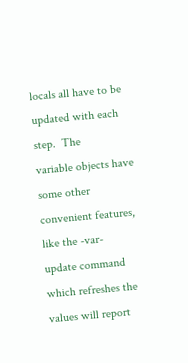locals all have to be updated with each step.  The
variable objects have some other convenient features, like the -var-
update command which refreshes the values will report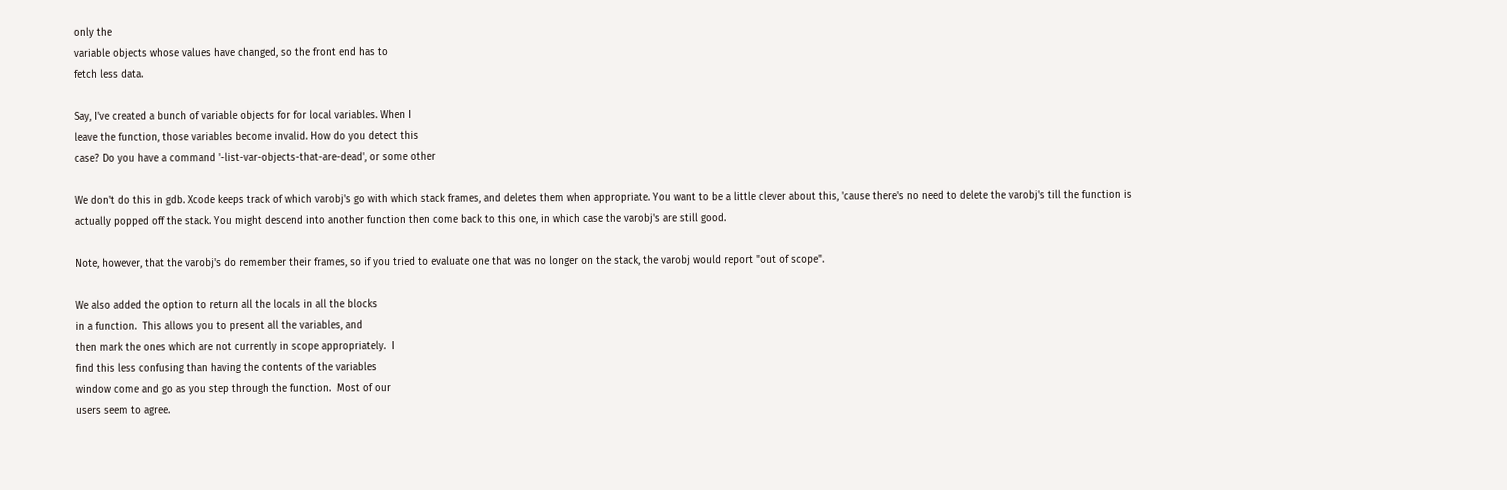only the
variable objects whose values have changed, so the front end has to
fetch less data.

Say, I've created a bunch of variable objects for for local variables. When I
leave the function, those variables become invalid. How do you detect this
case? Do you have a command '-list-var-objects-that-are-dead', or some other

We don't do this in gdb. Xcode keeps track of which varobj's go with which stack frames, and deletes them when appropriate. You want to be a little clever about this, 'cause there's no need to delete the varobj's till the function is actually popped off the stack. You might descend into another function then come back to this one, in which case the varobj's are still good.

Note, however, that the varobj's do remember their frames, so if you tried to evaluate one that was no longer on the stack, the varobj would report "out of scope".

We also added the option to return all the locals in all the blocks
in a function.  This allows you to present all the variables, and
then mark the ones which are not currently in scope appropriately.  I
find this less confusing than having the contents of the variables
window come and go as you step through the function.  Most of our
users seem to agree.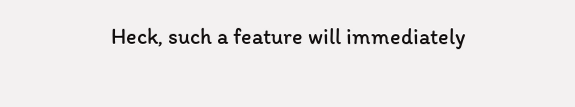Heck, such a feature will immediately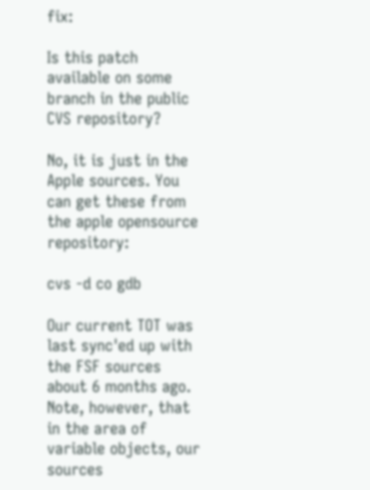fix:

Is this patch available on some branch in the public CVS repository?

No, it is just in the Apple sources. You can get these from the apple opensource repository:

cvs -d co gdb

Our current TOT was last sync'ed up with the FSF sources about 6 months ago. Note, however, that in the area of variable objects, our sources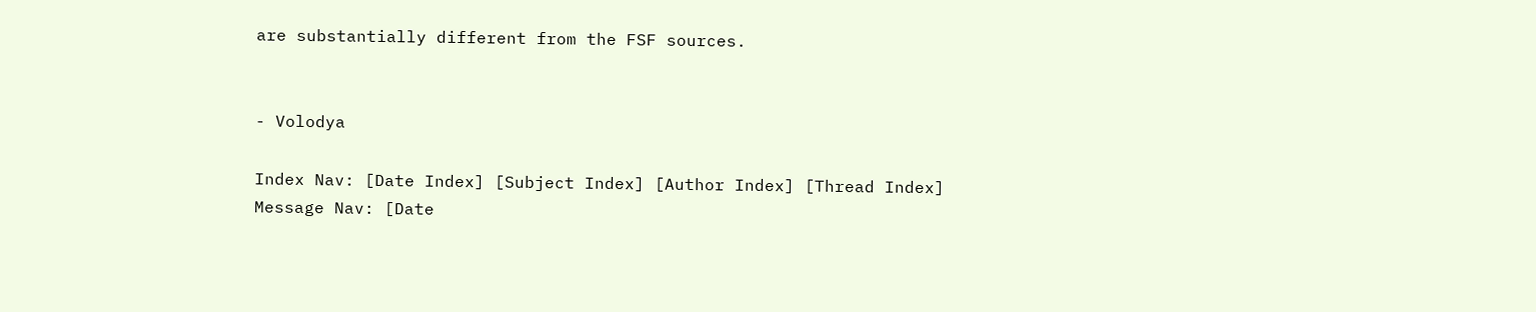are substantially different from the FSF sources.


- Volodya

Index Nav: [Date Index] [Subject Index] [Author Index] [Thread Index]
Message Nav: [Date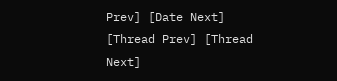Prev] [Date Next] [Thread Prev] [Thread Next]